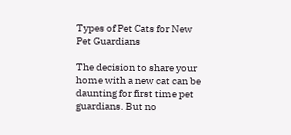Types of Pet Cats for New Pet Guardians

The decision to share your home with a new cat can be daunting for first time pet guardians. But no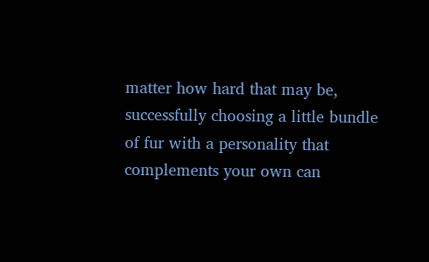matter how hard that may be, successfully choosing a little bundle of fur with a personality that complements your own can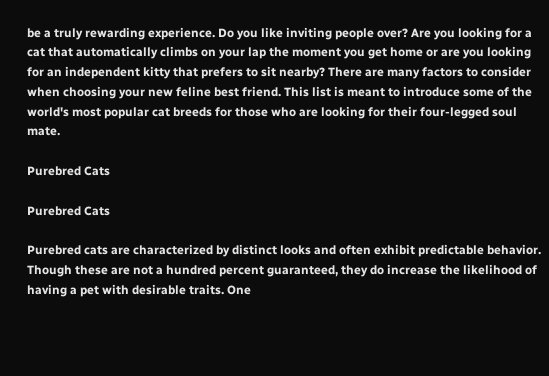be a truly rewarding experience. Do you like inviting people over? Are you looking for a cat that automatically climbs on your lap the moment you get home or are you looking for an independent kitty that prefers to sit nearby? There are many factors to consider when choosing your new feline best friend. This list is meant to introduce some of the world's most popular cat breeds for those who are looking for their four-legged soul mate.

Purebred Cats

Purebred Cats

Purebred cats are characterized by distinct looks and often exhibit predictable behavior. Though these are not a hundred percent guaranteed, they do increase the likelihood of having a pet with desirable traits. One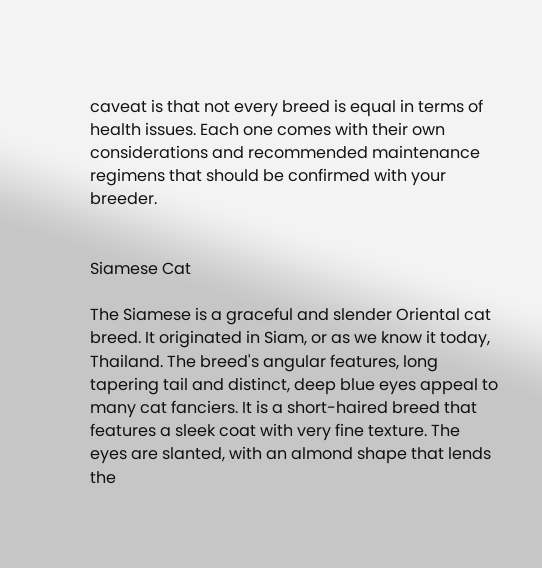caveat is that not every breed is equal in terms of health issues. Each one comes with their own considerations and recommended maintenance regimens that should be confirmed with your breeder.


Siamese Cat

The Siamese is a graceful and slender Oriental cat breed. It originated in Siam, or as we know it today, Thailand. The breed's angular features, long tapering tail and distinct, deep blue eyes appeal to many cat fanciers. It is a short-haired breed that features a sleek coat with very fine texture. The eyes are slanted, with an almond shape that lends the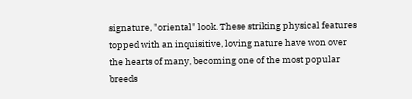signature, "oriental" look. These striking physical features topped with an inquisitive, loving nature have won over the hearts of many, becoming one of the most popular breeds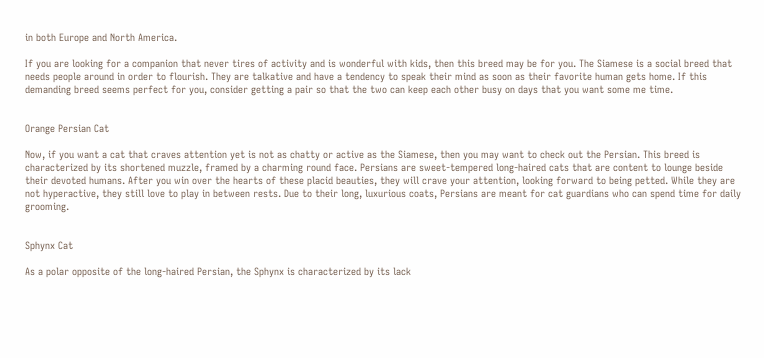in both Europe and North America.

If you are looking for a companion that never tires of activity and is wonderful with kids, then this breed may be for you. The Siamese is a social breed that needs people around in order to flourish. They are talkative and have a tendency to speak their mind as soon as their favorite human gets home. If this demanding breed seems perfect for you, consider getting a pair so that the two can keep each other busy on days that you want some me time.


Orange Persian Cat

Now, if you want a cat that craves attention yet is not as chatty or active as the Siamese, then you may want to check out the Persian. This breed is characterized by its shortened muzzle, framed by a charming round face. Persians are sweet-tempered long-haired cats that are content to lounge beside their devoted humans. After you win over the hearts of these placid beauties, they will crave your attention, looking forward to being petted. While they are not hyperactive, they still love to play in between rests. Due to their long, luxurious coats, Persians are meant for cat guardians who can spend time for daily grooming.


Sphynx Cat

As a polar opposite of the long-haired Persian, the Sphynx is characterized by its lack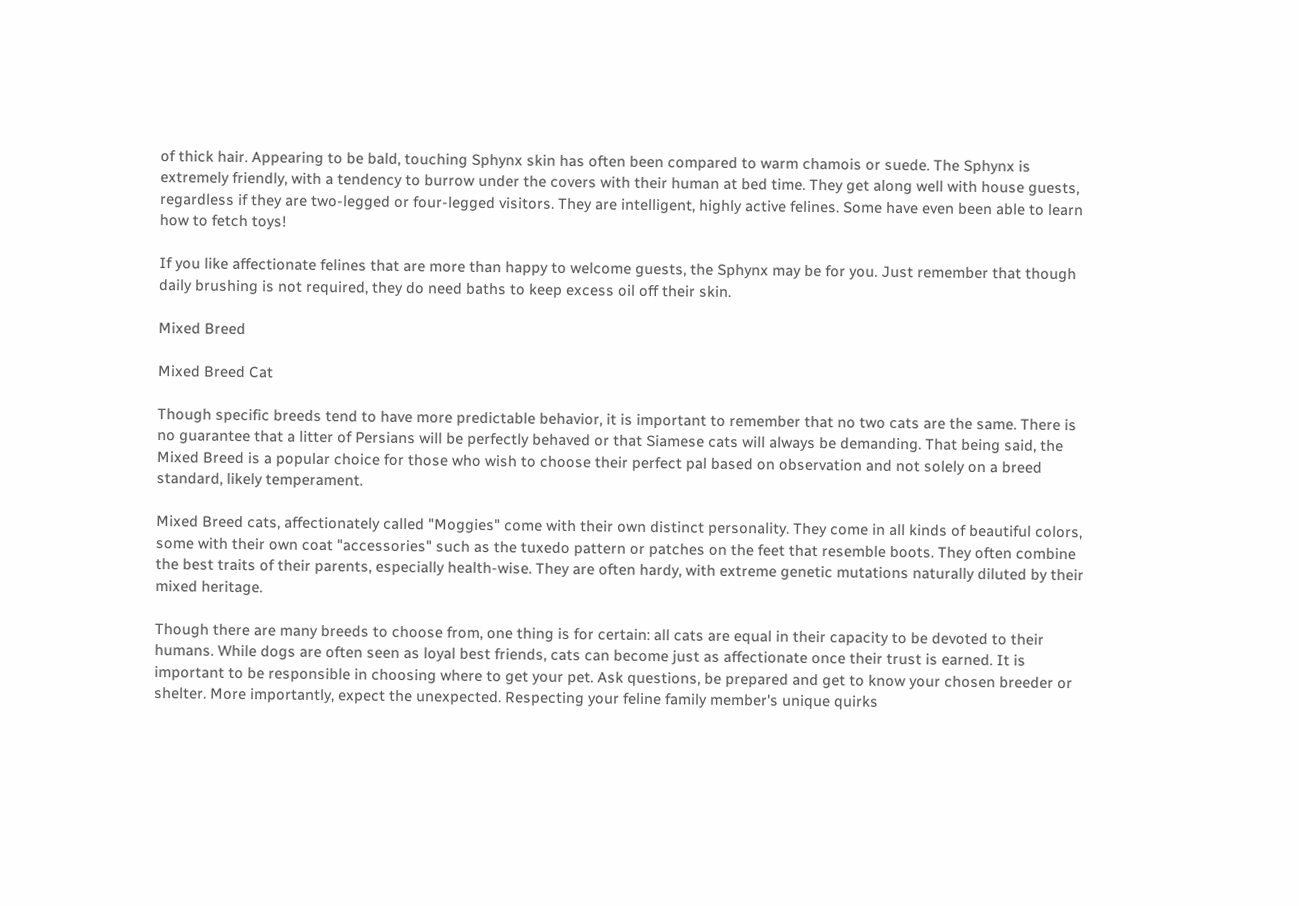of thick hair. Appearing to be bald, touching Sphynx skin has often been compared to warm chamois or suede. The Sphynx is extremely friendly, with a tendency to burrow under the covers with their human at bed time. They get along well with house guests, regardless if they are two-legged or four-legged visitors. They are intelligent, highly active felines. Some have even been able to learn how to fetch toys!

If you like affectionate felines that are more than happy to welcome guests, the Sphynx may be for you. Just remember that though daily brushing is not required, they do need baths to keep excess oil off their skin.

Mixed Breed

Mixed Breed Cat

Though specific breeds tend to have more predictable behavior, it is important to remember that no two cats are the same. There is no guarantee that a litter of Persians will be perfectly behaved or that Siamese cats will always be demanding. That being said, the Mixed Breed is a popular choice for those who wish to choose their perfect pal based on observation and not solely on a breed standard, likely temperament.

Mixed Breed cats, affectionately called "Moggies" come with their own distinct personality. They come in all kinds of beautiful colors, some with their own coat "accessories" such as the tuxedo pattern or patches on the feet that resemble boots. They often combine the best traits of their parents, especially health-wise. They are often hardy, with extreme genetic mutations naturally diluted by their mixed heritage.

Though there are many breeds to choose from, one thing is for certain: all cats are equal in their capacity to be devoted to their humans. While dogs are often seen as loyal best friends, cats can become just as affectionate once their trust is earned. It is important to be responsible in choosing where to get your pet. Ask questions, be prepared and get to know your chosen breeder or shelter. More importantly, expect the unexpected. Respecting your feline family member's unique quirks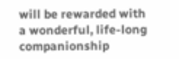will be rewarded with a wonderful, life-long companionship